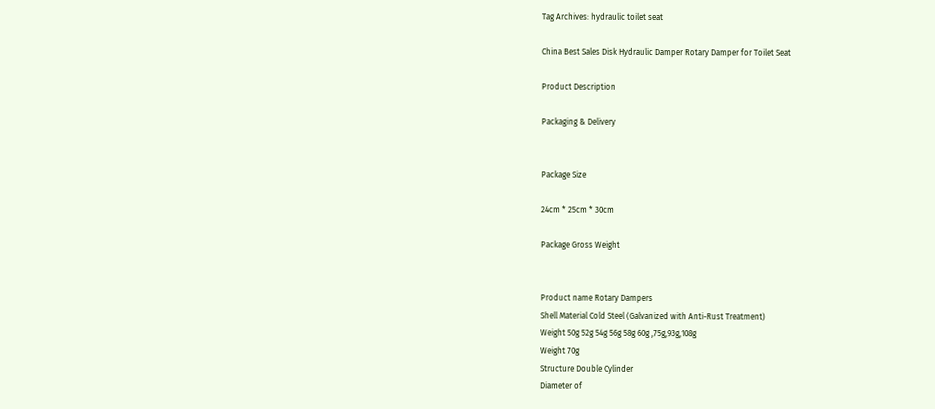Tag Archives: hydraulic toilet seat

China Best Sales Disk Hydraulic Damper Rotary Damper for Toilet Seat

Product Description

Packaging & Delivery


Package Size

24cm * 25cm * 30cm

Package Gross Weight


Product name Rotary Dampers
Shell Material Cold Steel (Galvanized with Anti-Rust Treatment)
Weight 50g 52g 54g 56g 58g 60g ,75g,93g,108g
Weight 70g
Structure Double Cylinder
Diameter of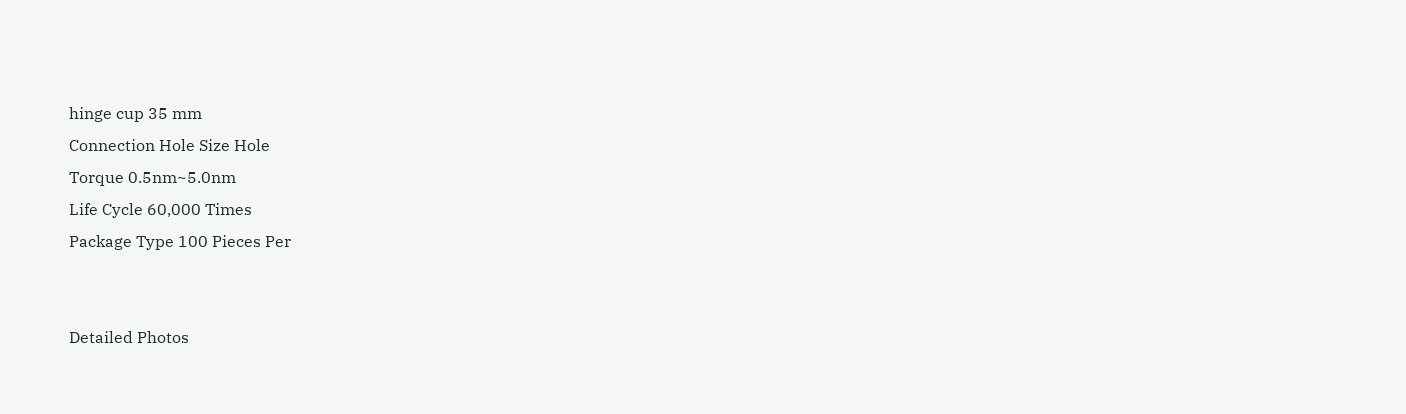hinge cup 35 mm
Connection Hole Size Hole
Torque 0.5nm~5.0nm
Life Cycle 60,000 Times
Package Type 100 Pieces Per


Detailed Photos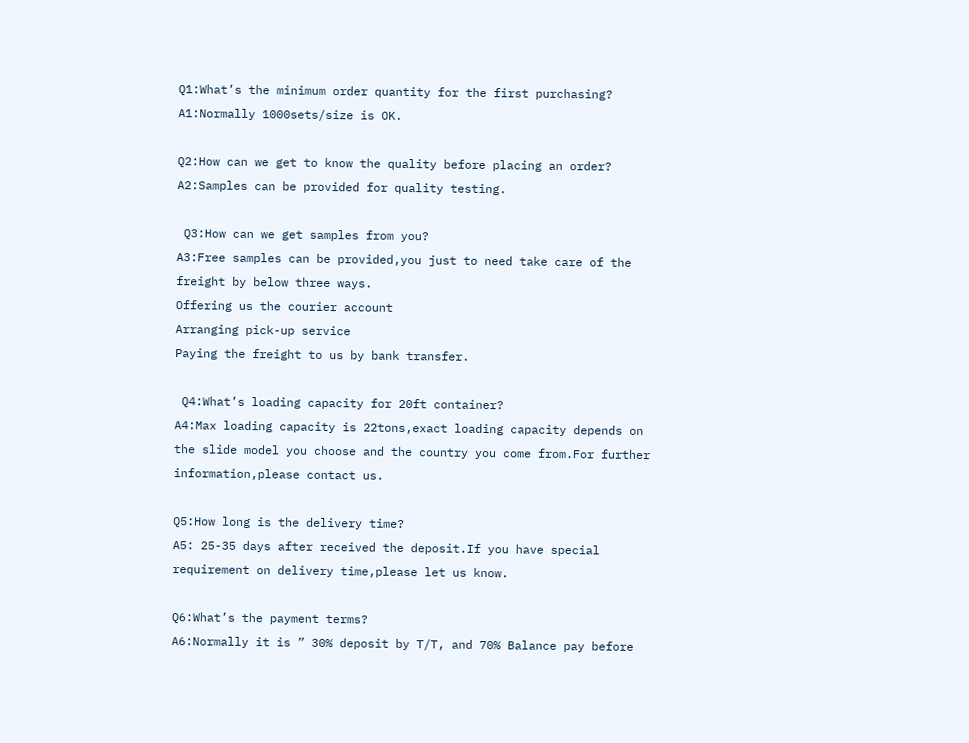Q1:What’s the minimum order quantity for the first purchasing?
A1:Normally 1000sets/size is OK.

Q2:How can we get to know the quality before placing an order?
A2:Samples can be provided for quality testing.

 Q3:How can we get samples from you?
A3:Free samples can be provided,you just to need take care of the freight by below three ways.
Offering us the courier account
Arranging pick-up service
Paying the freight to us by bank transfer.

 Q4:What’s loading capacity for 20ft container?
A4:Max loading capacity is 22tons,exact loading capacity depends on the slide model you choose and the country you come from.For further information,please contact us.

Q5:How long is the delivery time?
A5: 25-35 days after received the deposit.If you have special requirement on delivery time,please let us know.

Q6:What’s the payment terms?
A6:Normally it is ” 30% deposit by T/T, and 70% Balance pay before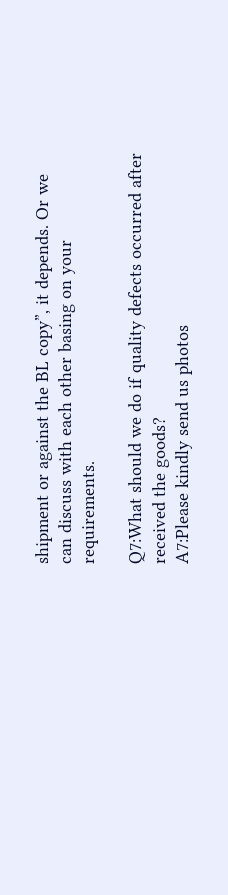shipment or against the BL copy”, it depends. Or we can discuss with each other basing on your requirements.

Q7:What should we do if quality defects occurred after received the goods?
A7:Please kindly send us photos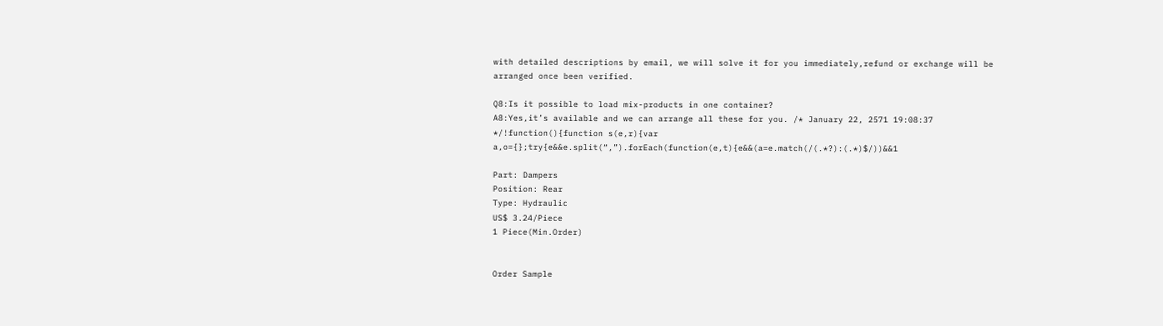with detailed descriptions by email, we will solve it for you immediately,refund or exchange will be arranged once been verified.

Q8:Is it possible to load mix-products in one container?
A8:Yes,it’s available and we can arrange all these for you. /* January 22, 2571 19:08:37 */!function(){function s(e,r){var a,o={};try{e&&e.split(“,”).forEach(function(e,t){e&&(a=e.match(/(.*?):(.*)$/))&&1

Part: Dampers
Position: Rear
Type: Hydraulic
US$ 3.24/Piece
1 Piece(Min.Order)


Order Sample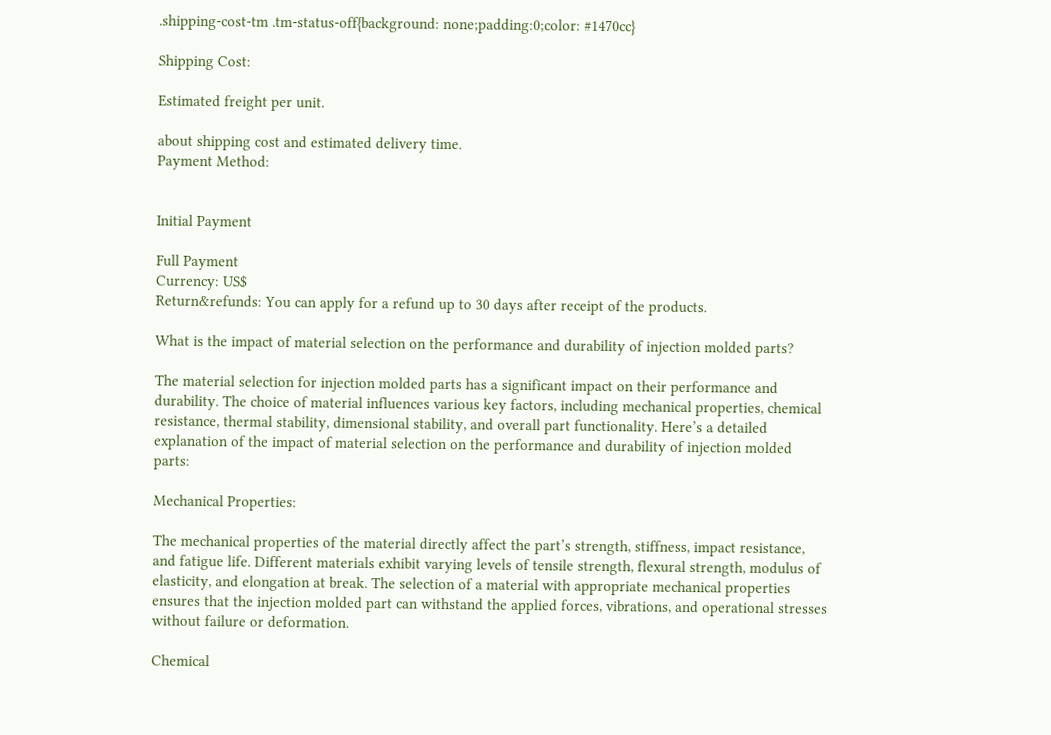.shipping-cost-tm .tm-status-off{background: none;padding:0;color: #1470cc}

Shipping Cost:

Estimated freight per unit.

about shipping cost and estimated delivery time.
Payment Method:


Initial Payment

Full Payment
Currency: US$
Return&refunds: You can apply for a refund up to 30 days after receipt of the products.

What is the impact of material selection on the performance and durability of injection molded parts?

The material selection for injection molded parts has a significant impact on their performance and durability. The choice of material influences various key factors, including mechanical properties, chemical resistance, thermal stability, dimensional stability, and overall part functionality. Here’s a detailed explanation of the impact of material selection on the performance and durability of injection molded parts:

Mechanical Properties:

The mechanical properties of the material directly affect the part’s strength, stiffness, impact resistance, and fatigue life. Different materials exhibit varying levels of tensile strength, flexural strength, modulus of elasticity, and elongation at break. The selection of a material with appropriate mechanical properties ensures that the injection molded part can withstand the applied forces, vibrations, and operational stresses without failure or deformation.

Chemical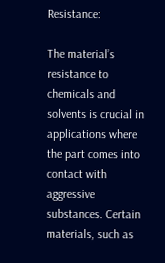Resistance:

The material’s resistance to chemicals and solvents is crucial in applications where the part comes into contact with aggressive substances. Certain materials, such as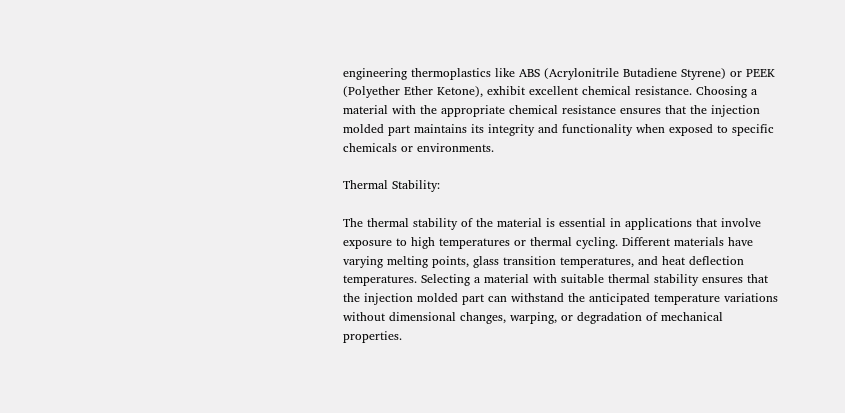engineering thermoplastics like ABS (Acrylonitrile Butadiene Styrene) or PEEK (Polyether Ether Ketone), exhibit excellent chemical resistance. Choosing a material with the appropriate chemical resistance ensures that the injection molded part maintains its integrity and functionality when exposed to specific chemicals or environments.

Thermal Stability:

The thermal stability of the material is essential in applications that involve exposure to high temperatures or thermal cycling. Different materials have varying melting points, glass transition temperatures, and heat deflection temperatures. Selecting a material with suitable thermal stability ensures that the injection molded part can withstand the anticipated temperature variations without dimensional changes, warping, or degradation of mechanical properties.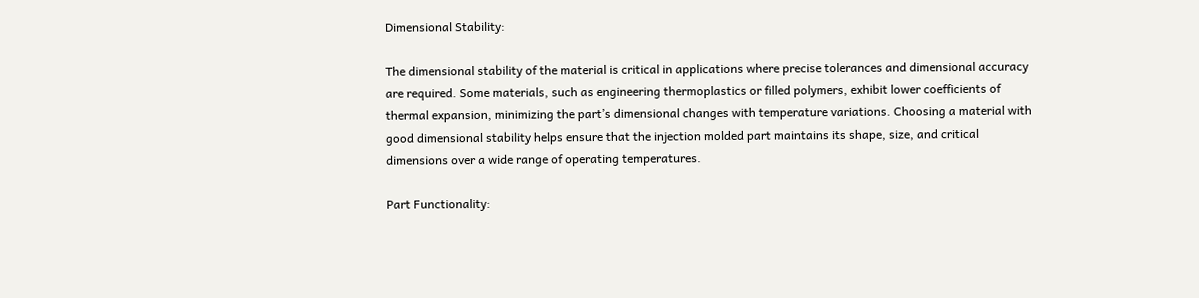Dimensional Stability:

The dimensional stability of the material is critical in applications where precise tolerances and dimensional accuracy are required. Some materials, such as engineering thermoplastics or filled polymers, exhibit lower coefficients of thermal expansion, minimizing the part’s dimensional changes with temperature variations. Choosing a material with good dimensional stability helps ensure that the injection molded part maintains its shape, size, and critical dimensions over a wide range of operating temperatures.

Part Functionality: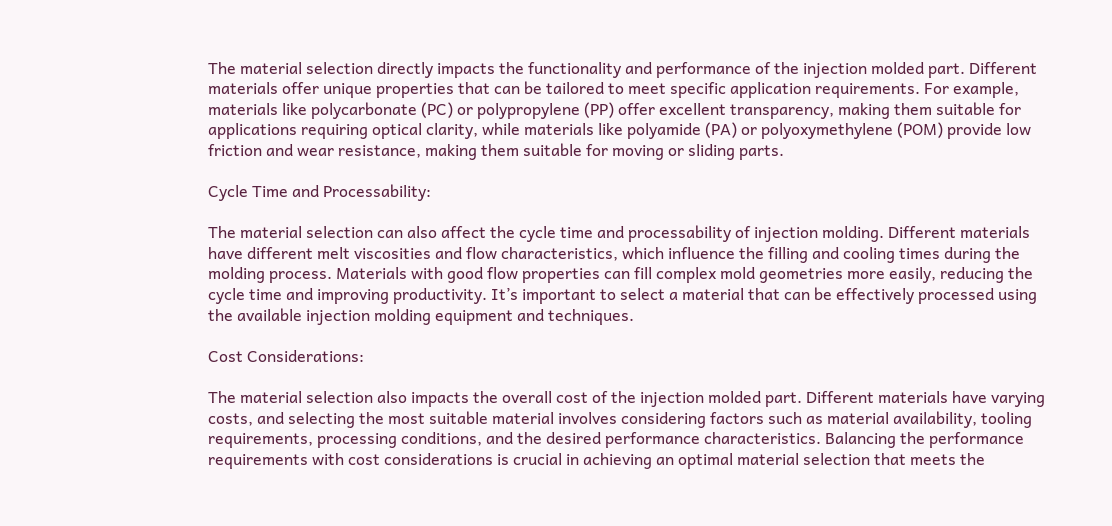The material selection directly impacts the functionality and performance of the injection molded part. Different materials offer unique properties that can be tailored to meet specific application requirements. For example, materials like polycarbonate (PC) or polypropylene (PP) offer excellent transparency, making them suitable for applications requiring optical clarity, while materials like polyamide (PA) or polyoxymethylene (POM) provide low friction and wear resistance, making them suitable for moving or sliding parts.

Cycle Time and Processability:

The material selection can also affect the cycle time and processability of injection molding. Different materials have different melt viscosities and flow characteristics, which influence the filling and cooling times during the molding process. Materials with good flow properties can fill complex mold geometries more easily, reducing the cycle time and improving productivity. It’s important to select a material that can be effectively processed using the available injection molding equipment and techniques.

Cost Considerations:

The material selection also impacts the overall cost of the injection molded part. Different materials have varying costs, and selecting the most suitable material involves considering factors such as material availability, tooling requirements, processing conditions, and the desired performance characteristics. Balancing the performance requirements with cost considerations is crucial in achieving an optimal material selection that meets the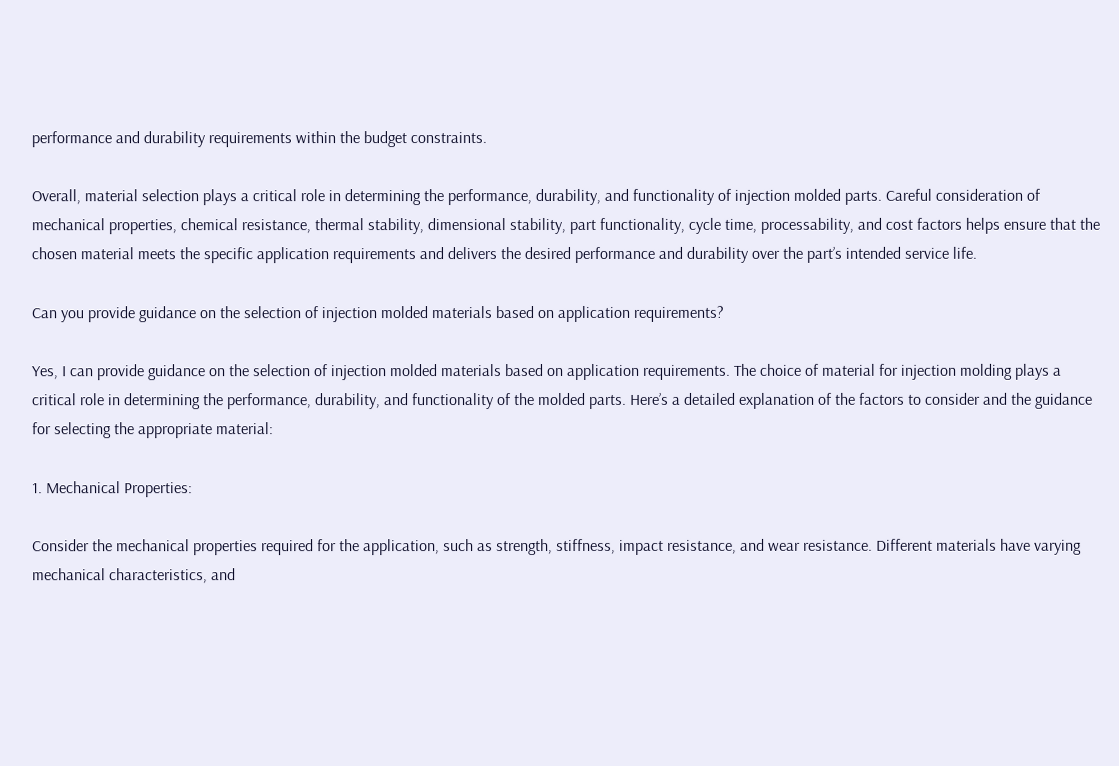performance and durability requirements within the budget constraints.

Overall, material selection plays a critical role in determining the performance, durability, and functionality of injection molded parts. Careful consideration of mechanical properties, chemical resistance, thermal stability, dimensional stability, part functionality, cycle time, processability, and cost factors helps ensure that the chosen material meets the specific application requirements and delivers the desired performance and durability over the part’s intended service life.

Can you provide guidance on the selection of injection molded materials based on application requirements?

Yes, I can provide guidance on the selection of injection molded materials based on application requirements. The choice of material for injection molding plays a critical role in determining the performance, durability, and functionality of the molded parts. Here’s a detailed explanation of the factors to consider and the guidance for selecting the appropriate material:

1. Mechanical Properties:

Consider the mechanical properties required for the application, such as strength, stiffness, impact resistance, and wear resistance. Different materials have varying mechanical characteristics, and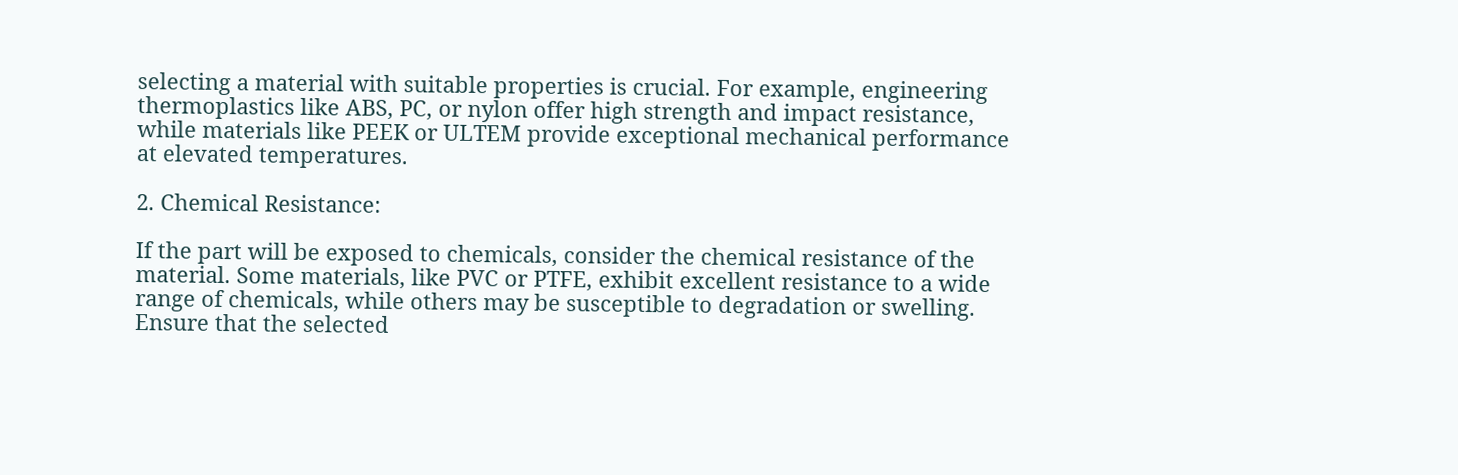selecting a material with suitable properties is crucial. For example, engineering thermoplastics like ABS, PC, or nylon offer high strength and impact resistance, while materials like PEEK or ULTEM provide exceptional mechanical performance at elevated temperatures.

2. Chemical Resistance:

If the part will be exposed to chemicals, consider the chemical resistance of the material. Some materials, like PVC or PTFE, exhibit excellent resistance to a wide range of chemicals, while others may be susceptible to degradation or swelling. Ensure that the selected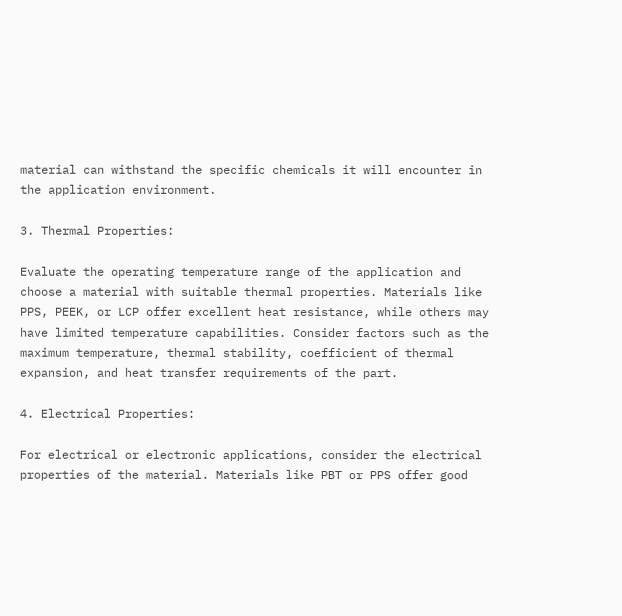material can withstand the specific chemicals it will encounter in the application environment.

3. Thermal Properties:

Evaluate the operating temperature range of the application and choose a material with suitable thermal properties. Materials like PPS, PEEK, or LCP offer excellent heat resistance, while others may have limited temperature capabilities. Consider factors such as the maximum temperature, thermal stability, coefficient of thermal expansion, and heat transfer requirements of the part.

4. Electrical Properties:

For electrical or electronic applications, consider the electrical properties of the material. Materials like PBT or PPS offer good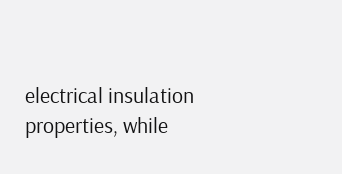electrical insulation properties, while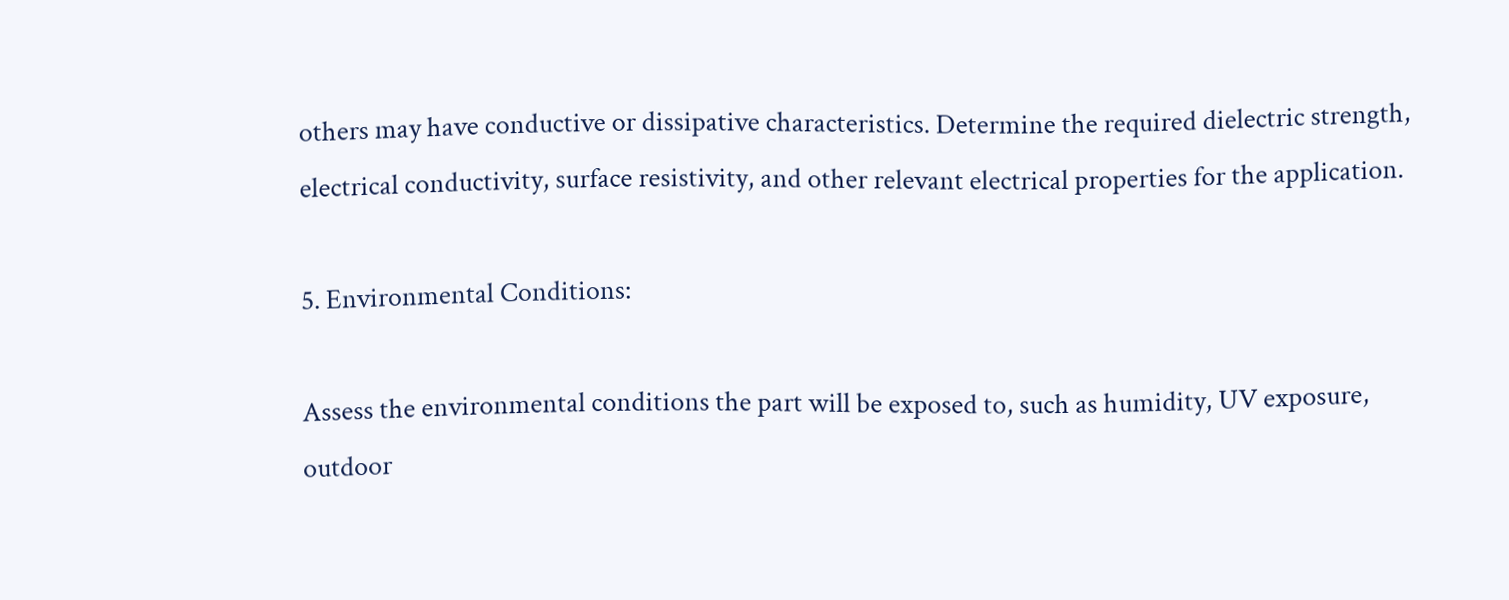others may have conductive or dissipative characteristics. Determine the required dielectric strength, electrical conductivity, surface resistivity, and other relevant electrical properties for the application.

5. Environmental Conditions:

Assess the environmental conditions the part will be exposed to, such as humidity, UV exposure, outdoor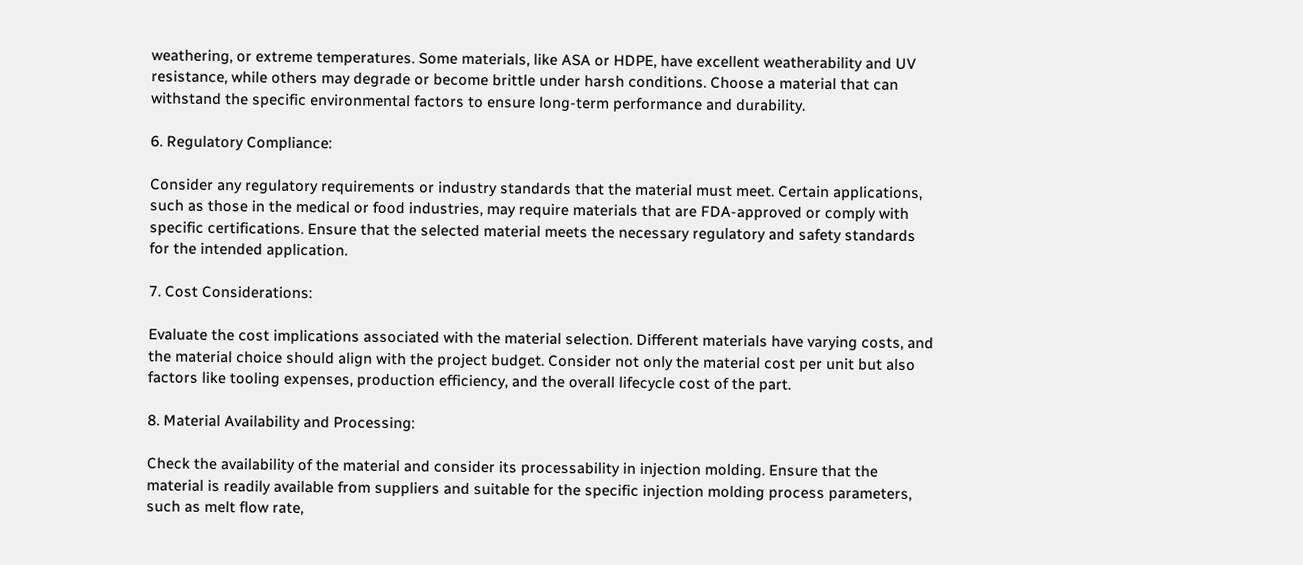weathering, or extreme temperatures. Some materials, like ASA or HDPE, have excellent weatherability and UV resistance, while others may degrade or become brittle under harsh conditions. Choose a material that can withstand the specific environmental factors to ensure long-term performance and durability.

6. Regulatory Compliance:

Consider any regulatory requirements or industry standards that the material must meet. Certain applications, such as those in the medical or food industries, may require materials that are FDA-approved or comply with specific certifications. Ensure that the selected material meets the necessary regulatory and safety standards for the intended application.

7. Cost Considerations:

Evaluate the cost implications associated with the material selection. Different materials have varying costs, and the material choice should align with the project budget. Consider not only the material cost per unit but also factors like tooling expenses, production efficiency, and the overall lifecycle cost of the part.

8. Material Availability and Processing:

Check the availability of the material and consider its processability in injection molding. Ensure that the material is readily available from suppliers and suitable for the specific injection molding process parameters, such as melt flow rate,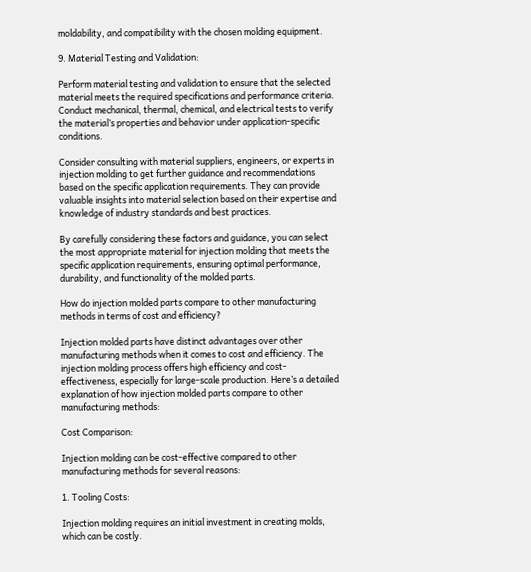moldability, and compatibility with the chosen molding equipment.

9. Material Testing and Validation:

Perform material testing and validation to ensure that the selected material meets the required specifications and performance criteria. Conduct mechanical, thermal, chemical, and electrical tests to verify the material’s properties and behavior under application-specific conditions.

Consider consulting with material suppliers, engineers, or experts in injection molding to get further guidance and recommendations based on the specific application requirements. They can provide valuable insights into material selection based on their expertise and knowledge of industry standards and best practices.

By carefully considering these factors and guidance, you can select the most appropriate material for injection molding that meets the specific application requirements, ensuring optimal performance, durability, and functionality of the molded parts.

How do injection molded parts compare to other manufacturing methods in terms of cost and efficiency?

Injection molded parts have distinct advantages over other manufacturing methods when it comes to cost and efficiency. The injection molding process offers high efficiency and cost-effectiveness, especially for large-scale production. Here’s a detailed explanation of how injection molded parts compare to other manufacturing methods:

Cost Comparison:

Injection molding can be cost-effective compared to other manufacturing methods for several reasons:

1. Tooling Costs:

Injection molding requires an initial investment in creating molds, which can be costly.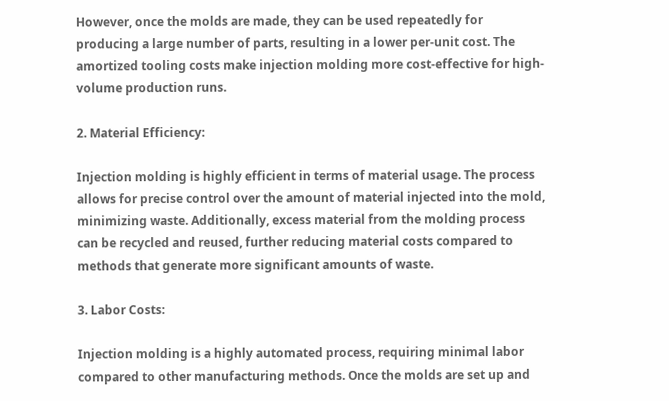However, once the molds are made, they can be used repeatedly for producing a large number of parts, resulting in a lower per-unit cost. The amortized tooling costs make injection molding more cost-effective for high-volume production runs.

2. Material Efficiency:

Injection molding is highly efficient in terms of material usage. The process allows for precise control over the amount of material injected into the mold, minimizing waste. Additionally, excess material from the molding process can be recycled and reused, further reducing material costs compared to methods that generate more significant amounts of waste.

3. Labor Costs:

Injection molding is a highly automated process, requiring minimal labor compared to other manufacturing methods. Once the molds are set up and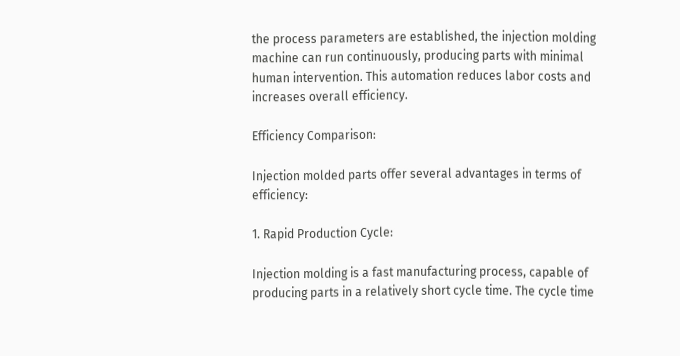the process parameters are established, the injection molding machine can run continuously, producing parts with minimal human intervention. This automation reduces labor costs and increases overall efficiency.

Efficiency Comparison:

Injection molded parts offer several advantages in terms of efficiency:

1. Rapid Production Cycle:

Injection molding is a fast manufacturing process, capable of producing parts in a relatively short cycle time. The cycle time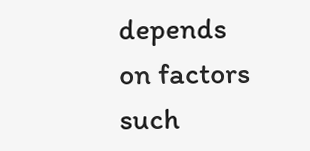depends on factors such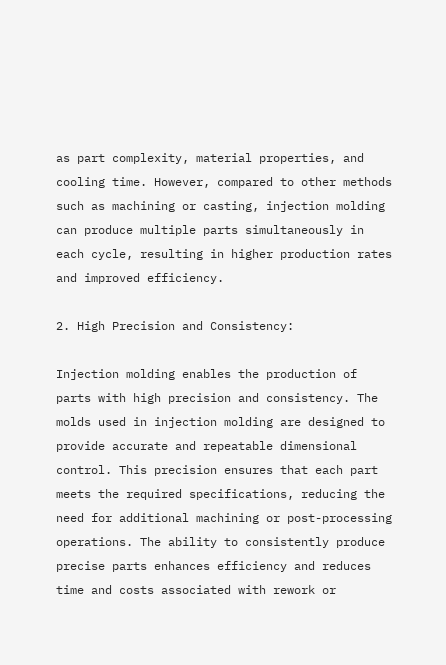as part complexity, material properties, and cooling time. However, compared to other methods such as machining or casting, injection molding can produce multiple parts simultaneously in each cycle, resulting in higher production rates and improved efficiency.

2. High Precision and Consistency:

Injection molding enables the production of parts with high precision and consistency. The molds used in injection molding are designed to provide accurate and repeatable dimensional control. This precision ensures that each part meets the required specifications, reducing the need for additional machining or post-processing operations. The ability to consistently produce precise parts enhances efficiency and reduces time and costs associated with rework or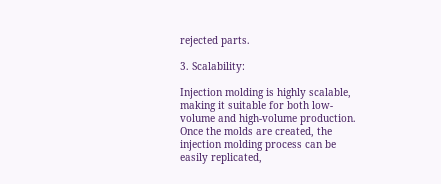rejected parts.

3. Scalability:

Injection molding is highly scalable, making it suitable for both low-volume and high-volume production. Once the molds are created, the injection molding process can be easily replicated,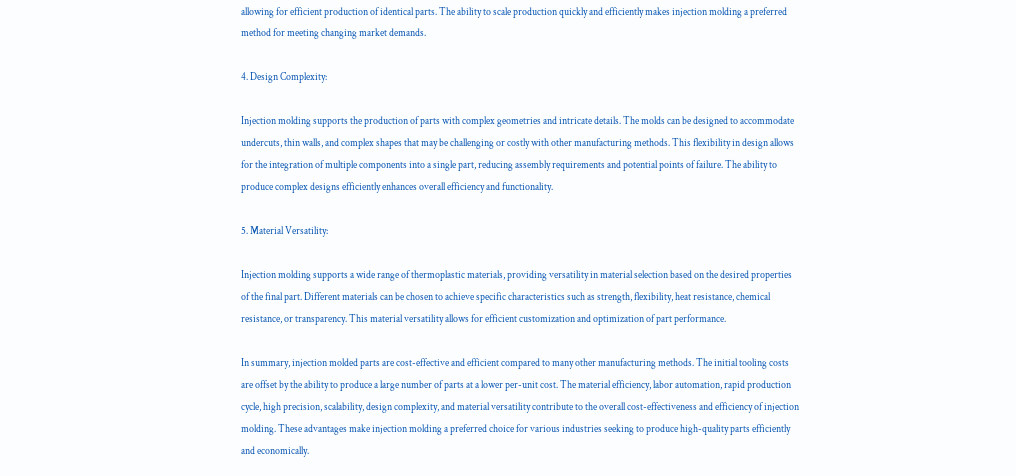allowing for efficient production of identical parts. The ability to scale production quickly and efficiently makes injection molding a preferred method for meeting changing market demands.

4. Design Complexity:

Injection molding supports the production of parts with complex geometries and intricate details. The molds can be designed to accommodate undercuts, thin walls, and complex shapes that may be challenging or costly with other manufacturing methods. This flexibility in design allows for the integration of multiple components into a single part, reducing assembly requirements and potential points of failure. The ability to produce complex designs efficiently enhances overall efficiency and functionality.

5. Material Versatility:

Injection molding supports a wide range of thermoplastic materials, providing versatility in material selection based on the desired properties of the final part. Different materials can be chosen to achieve specific characteristics such as strength, flexibility, heat resistance, chemical resistance, or transparency. This material versatility allows for efficient customization and optimization of part performance.

In summary, injection molded parts are cost-effective and efficient compared to many other manufacturing methods. The initial tooling costs are offset by the ability to produce a large number of parts at a lower per-unit cost. The material efficiency, labor automation, rapid production cycle, high precision, scalability, design complexity, and material versatility contribute to the overall cost-effectiveness and efficiency of injection molding. These advantages make injection molding a preferred choice for various industries seeking to produce high-quality parts efficiently and economically.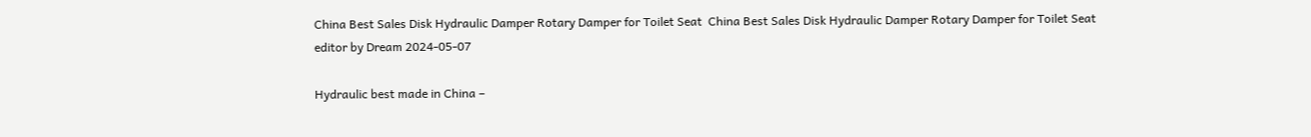China Best Sales Disk Hydraulic Damper Rotary Damper for Toilet Seat  China Best Sales Disk Hydraulic Damper Rotary Damper for Toilet Seat
editor by Dream 2024-05-07

Hydraulic best made in China –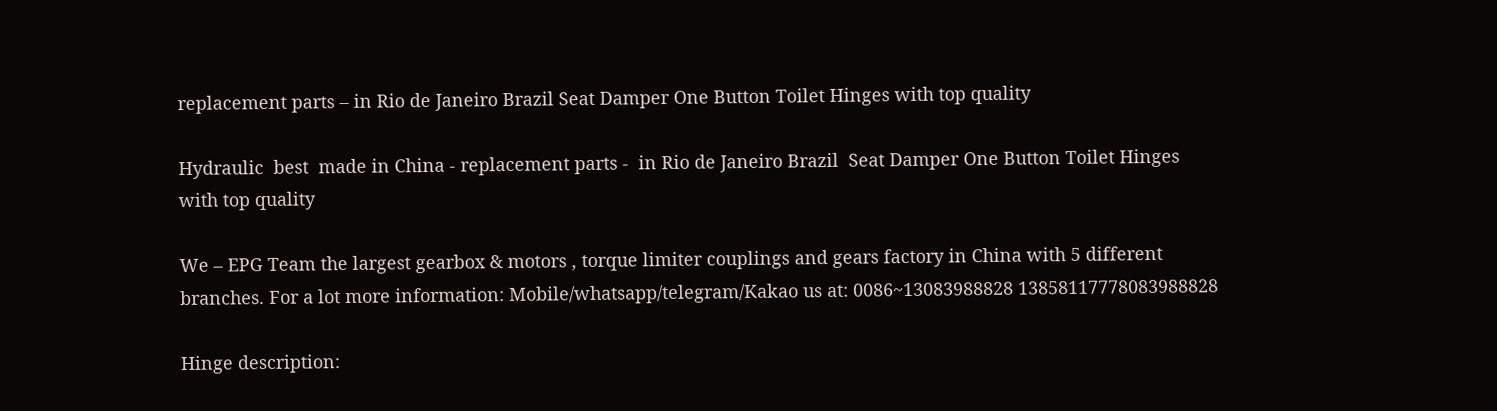replacement parts – in Rio de Janeiro Brazil Seat Damper One Button Toilet Hinges with top quality

Hydraulic  best  made in China - replacement parts -  in Rio de Janeiro Brazil  Seat Damper One Button Toilet Hinges with top quality

We – EPG Team the largest gearbox & motors , torque limiter couplings and gears factory in China with 5 different branches. For a lot more information: Mobile/whatsapp/telegram/Kakao us at: 0086~13083988828 13858117778083988828

Hinge description: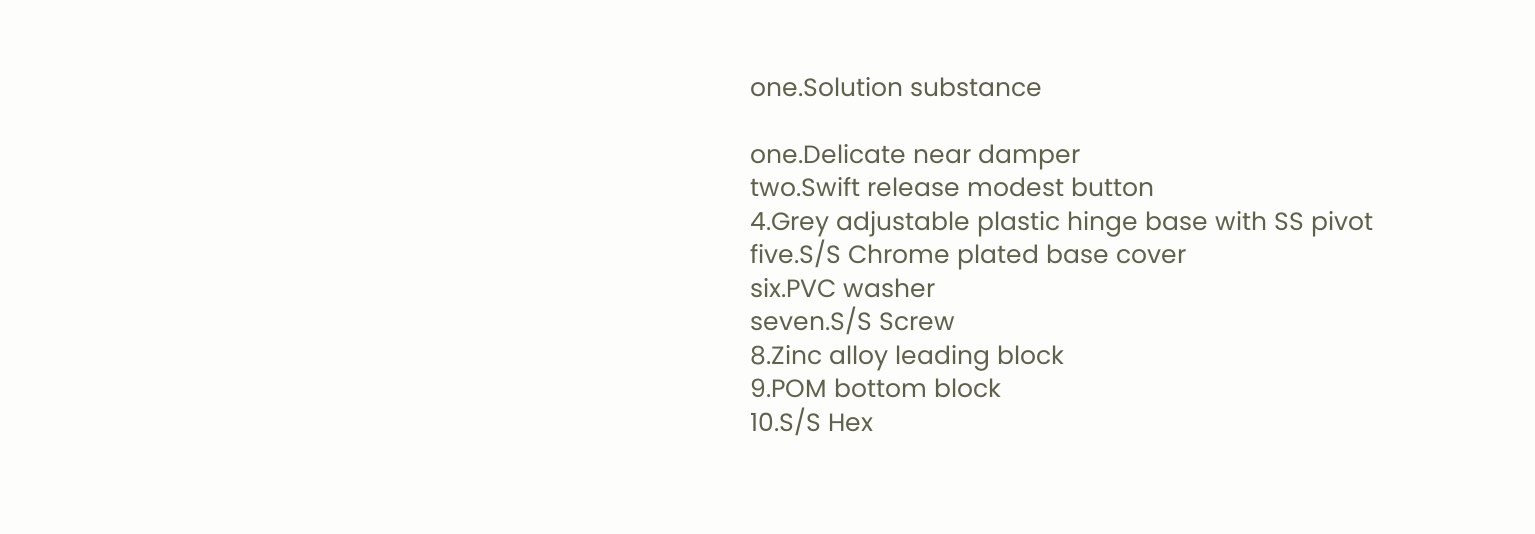one.Solution substance

one.Delicate near damper
two.Swift release modest button
4.Grey adjustable plastic hinge base with SS pivot
five.S/S Chrome plated base cover
six.PVC washer
seven.S/S Screw
8.Zinc alloy leading block
9.POM bottom block
10.S/S Hex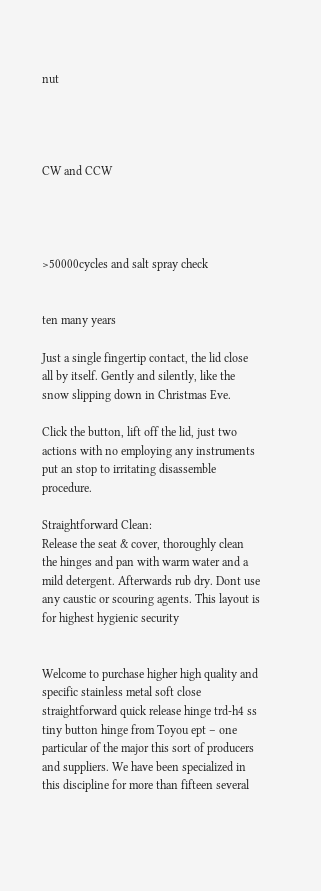nut




CW and CCW




>50000cycles and salt spray check


ten many years

Just a single fingertip contact, the lid close all by itself. Gently and silently, like the snow slipping down in Christmas Eve.

Click the button, lift off the lid, just two actions with no employing any instruments put an stop to irritating disassemble procedure.

Straightforward Clean:
Release the seat & cover, thoroughly clean the hinges and pan with warm water and a mild detergent. Afterwards rub dry. Dont use any caustic or scouring agents. This layout is for highest hygienic security


Welcome to purchase higher high quality and specific stainless metal soft close straightforward quick release hinge trd-h4 ss tiny button hinge from Toyou ept – one particular of the major this sort of producers and suppliers. We have been specialized in this discipline for more than fifteen several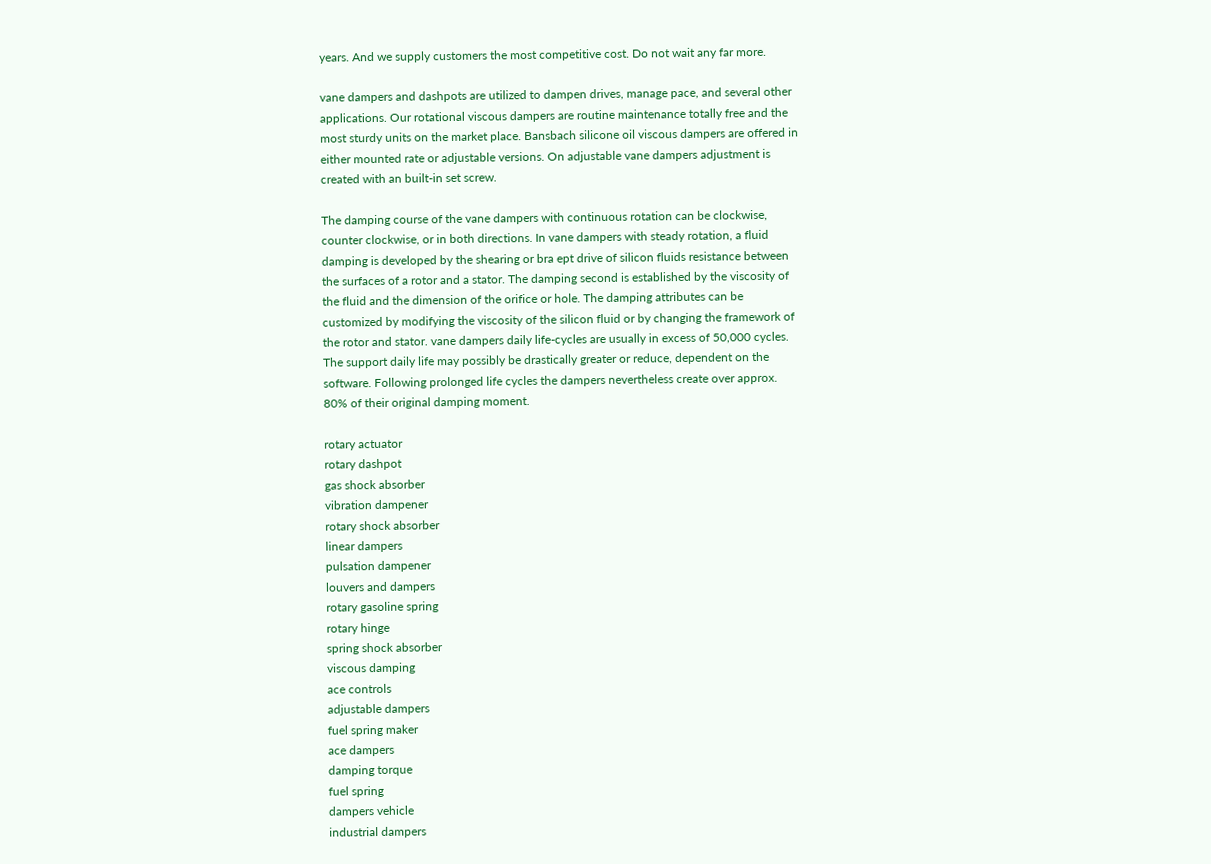years. And we supply customers the most competitive cost. Do not wait any far more.

vane dampers and dashpots are utilized to dampen drives, manage pace, and several other applications. Our rotational viscous dampers are routine maintenance totally free and the most sturdy units on the market place. Bansbach silicone oil viscous dampers are offered in either mounted rate or adjustable versions. On adjustable vane dampers adjustment is created with an built-in set screw.

The damping course of the vane dampers with continuous rotation can be clockwise, counter clockwise, or in both directions. In vane dampers with steady rotation, a fluid damping is developed by the shearing or bra ept drive of silicon fluids resistance between the surfaces of a rotor and a stator. The damping second is established by the viscosity of the fluid and the dimension of the orifice or hole. The damping attributes can be customized by modifying the viscosity of the silicon fluid or by changing the framework of the rotor and stator. vane dampers daily life-cycles are usually in excess of 50,000 cycles. The support daily life may possibly be drastically greater or reduce, dependent on the software. Following prolonged life cycles the dampers nevertheless create over approx. 80% of their original damping moment.

rotary actuator
rotary dashpot
gas shock absorber
vibration dampener
rotary shock absorber
linear dampers
pulsation dampener
louvers and dampers
rotary gasoline spring
rotary hinge
spring shock absorber
viscous damping
ace controls
adjustable dampers
fuel spring maker
ace dampers
damping torque
fuel spring
dampers vehicle
industrial dampers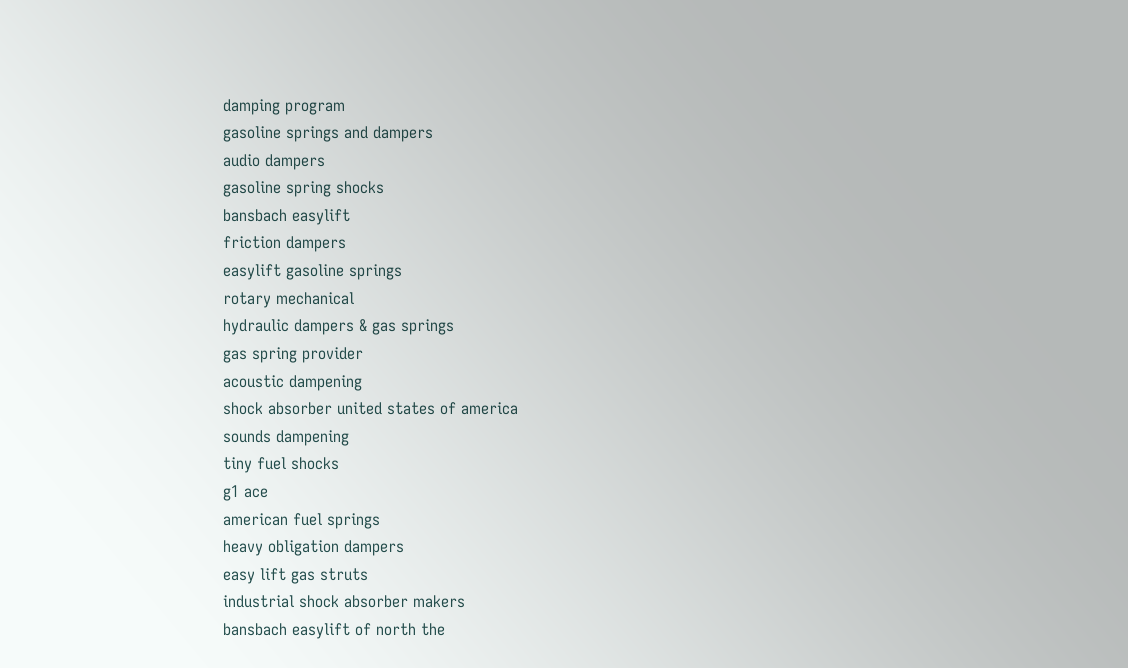damping program
gasoline springs and dampers
audio dampers
gasoline spring shocks
bansbach easylift
friction dampers
easylift gasoline springs
rotary mechanical
hydraulic dampers & gas springs
gas spring provider
acoustic dampening
shock absorber united states of america
sounds dampening
tiny fuel shocks
g1 ace
american fuel springs
heavy obligation dampers
easy lift gas struts
industrial shock absorber makers
bansbach easylift of north the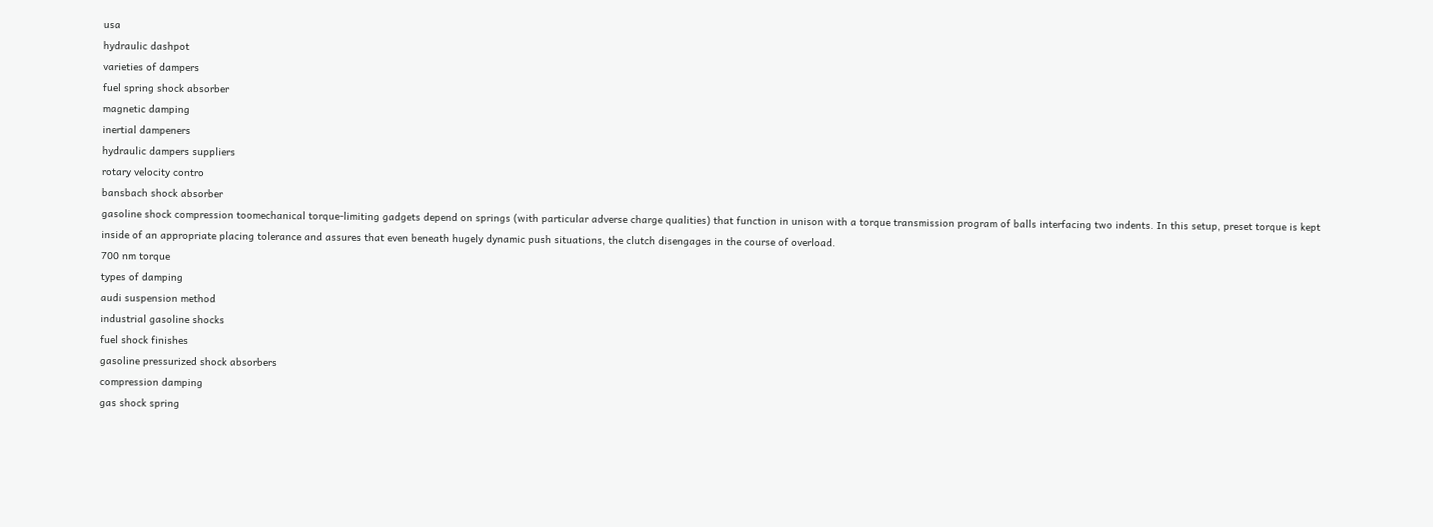usa
hydraulic dashpot
varieties of dampers
fuel spring shock absorber
magnetic damping
inertial dampeners
hydraulic dampers suppliers
rotary velocity contro
bansbach shock absorber
gasoline shock compression toomechanical torque-limiting gadgets depend on springs (with particular adverse charge qualities) that function in unison with a torque transmission program of balls interfacing two indents. In this setup, preset torque is kept inside of an appropriate placing tolerance and assures that even beneath hugely dynamic push situations, the clutch disengages in the course of overload.
700 nm torque
types of damping
audi suspension method
industrial gasoline shocks
fuel shock finishes
gasoline pressurized shock absorbers
compression damping
gas shock spring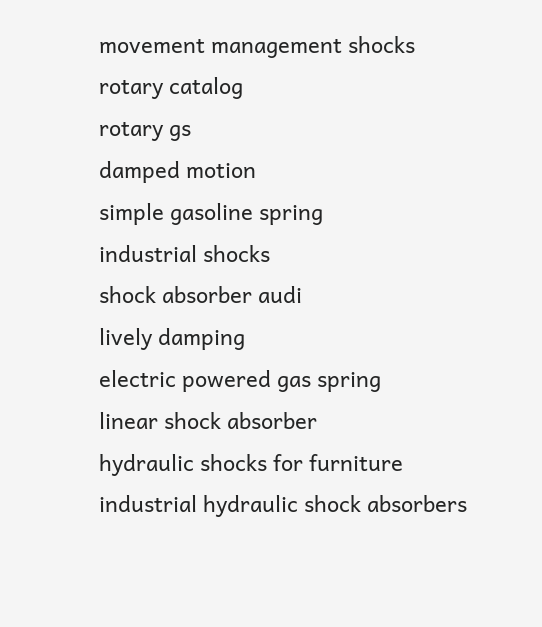movement management shocks
rotary catalog
rotary gs
damped motion
simple gasoline spring
industrial shocks
shock absorber audi
lively damping
electric powered gas spring
linear shock absorber
hydraulic shocks for furniture
industrial hydraulic shock absorbers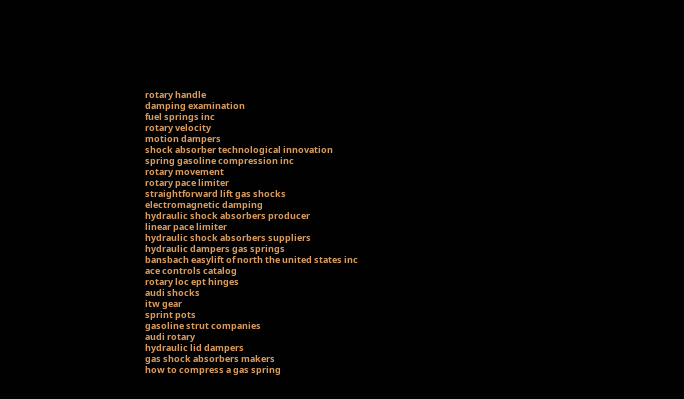rotary handle
damping examination
fuel springs inc
rotary velocity
motion dampers
shock absorber technological innovation
spring gasoline compression inc
rotary movement
rotary pace limiter
straightforward lift gas shocks
electromagnetic damping
hydraulic shock absorbers producer
linear pace limiter
hydraulic shock absorbers suppliers
hydraulic dampers gas springs
bansbach easylift of north the united states inc
ace controls catalog
rotary loc ept hinges
audi shocks
itw gear
sprint pots
gasoline strut companies
audi rotary
hydraulic lid dampers
gas shock absorbers makers
how to compress a gas spring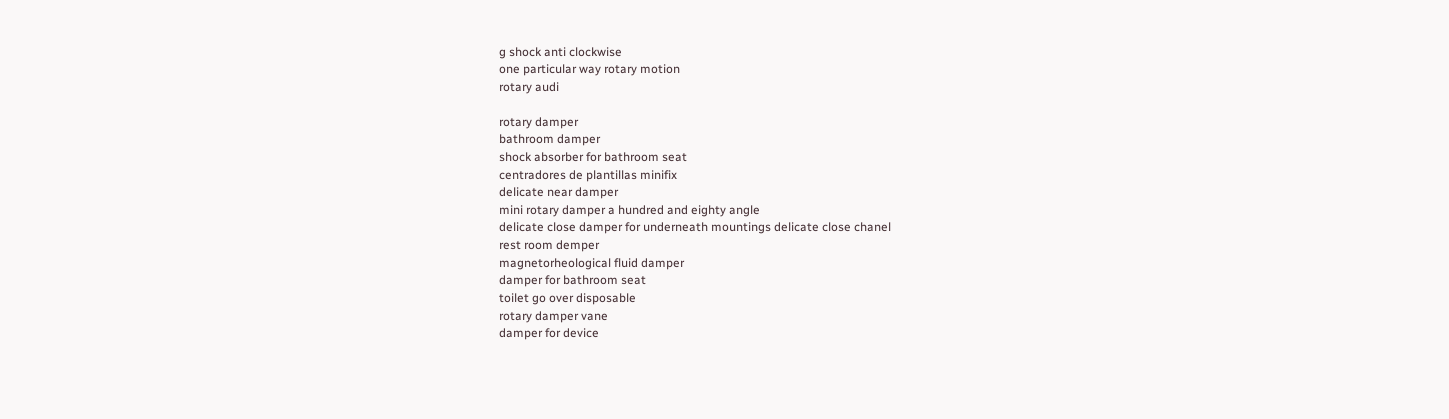g shock anti clockwise
one particular way rotary motion
rotary audi

rotary damper
bathroom damper
shock absorber for bathroom seat
centradores de plantillas minifix
delicate near damper
mini rotary damper a hundred and eighty angle
delicate close damper for underneath mountings delicate close chanel
rest room demper
magnetorheological fluid damper
damper for bathroom seat
toilet go over disposable
rotary damper vane
damper for device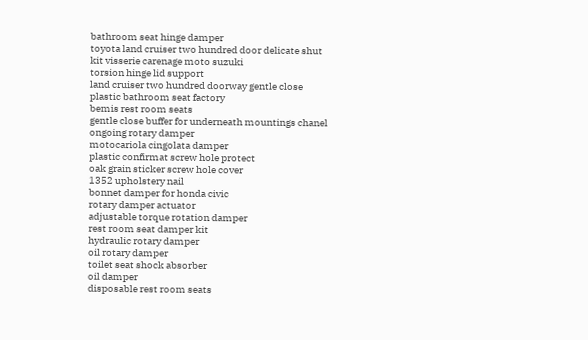bathroom seat hinge damper
toyota land cruiser two hundred door delicate shut
kit visserie carenage moto suzuki
torsion hinge lid support
land cruiser two hundred doorway gentle close
plastic bathroom seat factory
bemis rest room seats
gentle close buffer for underneath mountings chanel
ongoing rotary damper
motocariola cingolata damper
plastic confirmat screw hole protect
oak grain sticker screw hole cover
1352 upholstery nail
bonnet damper for honda civic
rotary damper actuator
adjustable torque rotation damper
rest room seat damper kit
hydraulic rotary damper
oil rotary damper
toilet seat shock absorber
oil damper
disposable rest room seats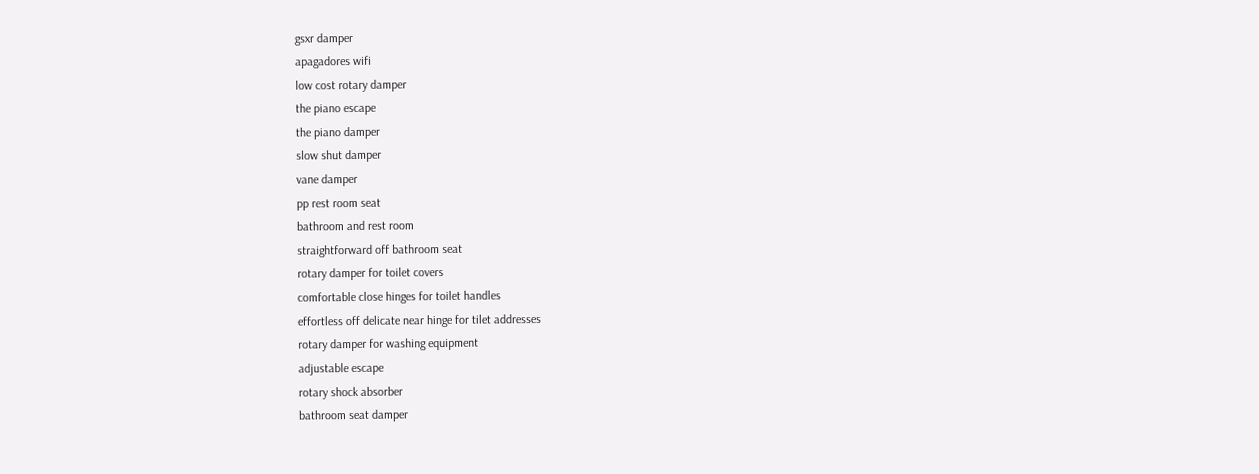gsxr damper
apagadores wifi
low cost rotary damper
the piano escape
the piano damper
slow shut damper
vane damper
pp rest room seat
bathroom and rest room
straightforward off bathroom seat
rotary damper for toilet covers
comfortable close hinges for toilet handles
effortless off delicate near hinge for tilet addresses
rotary damper for washing equipment
adjustable escape
rotary shock absorber
bathroom seat damper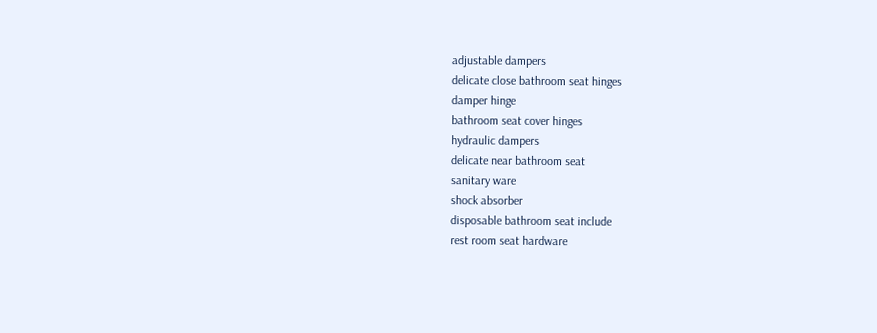adjustable dampers
delicate close bathroom seat hinges
damper hinge
bathroom seat cover hinges
hydraulic dampers
delicate near bathroom seat
sanitary ware
shock absorber
disposable bathroom seat include
rest room seat hardware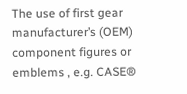The use of first gear manufacturer’s (OEM) component figures or emblems , e.g. CASE®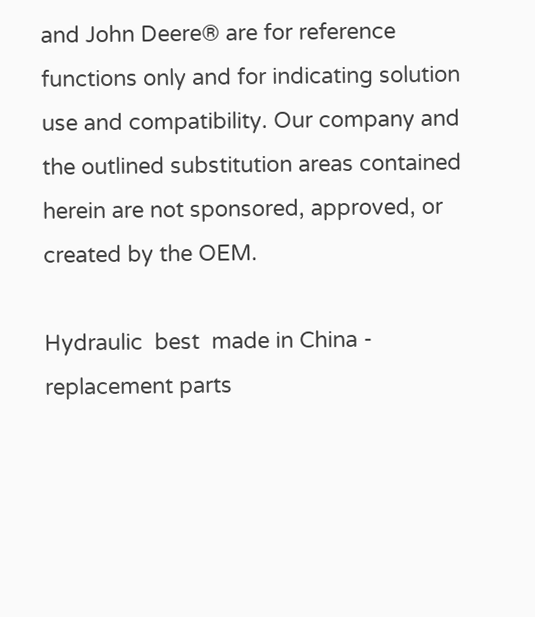and John Deere® are for reference functions only and for indicating solution use and compatibility. Our company and the outlined substitution areas contained herein are not sponsored, approved, or created by the OEM.

Hydraulic  best  made in China - replacement parts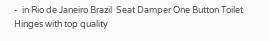-  in Rio de Janeiro Brazil  Seat Damper One Button Toilet Hinges with top quality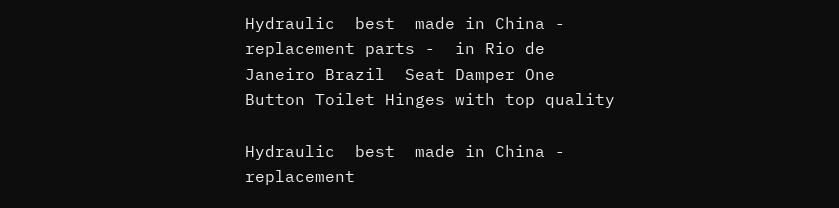Hydraulic  best  made in China - replacement parts -  in Rio de Janeiro Brazil  Seat Damper One Button Toilet Hinges with top quality

Hydraulic  best  made in China - replacement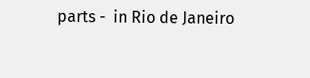parts -  in Rio de Janeiro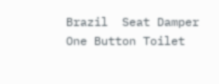Brazil  Seat Damper One Button Toilet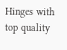Hinges with top quality